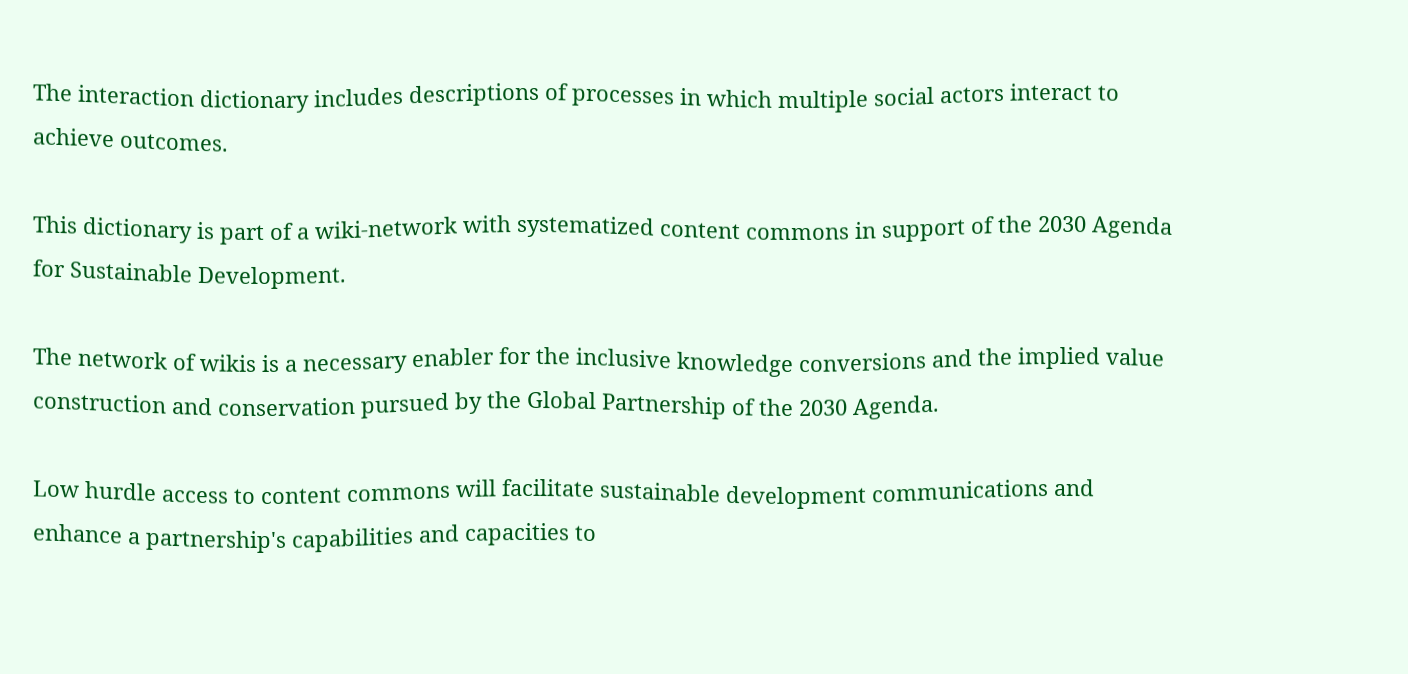The interaction dictionary includes descriptions of processes in which multiple social actors interact to achieve outcomes.

This dictionary is part of a wiki-network with systematized content commons in support of the 2030 Agenda for Sustainable Development.

The network of wikis is a necessary enabler for the inclusive knowledge conversions and the implied value construction and conservation pursued by the Global Partnership of the 2030 Agenda.

Low hurdle access to content commons will facilitate sustainable development communications and enhance a partnership's capabilities and capacities to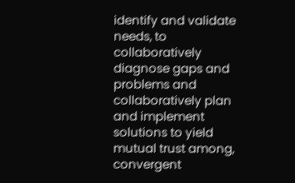identify and validate needs, to collaboratively diagnose gaps and problems and collaboratively plan and implement solutions to yield mutual trust among, convergent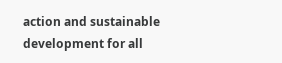action and sustainable development for all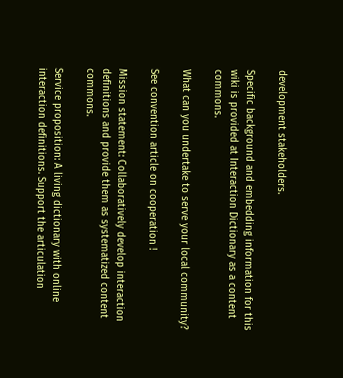development stakeholders.

Specific background and embedding information for this wiki is provided at Interaction Dictionary as a content commons.

What can you undertake to serve your local community?

See convention article on cooperation !

Mission statement: Collaboratively develop interaction definitions and provide them as systematized content commons.

Service proposition: A living dictionary with online interaction definitions. Support the articulation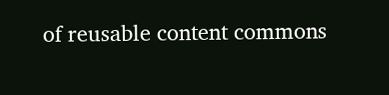of reusable content commons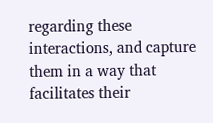regarding these interactions, and capture them in a way that facilitates their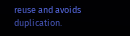reuse and avoids duplication.